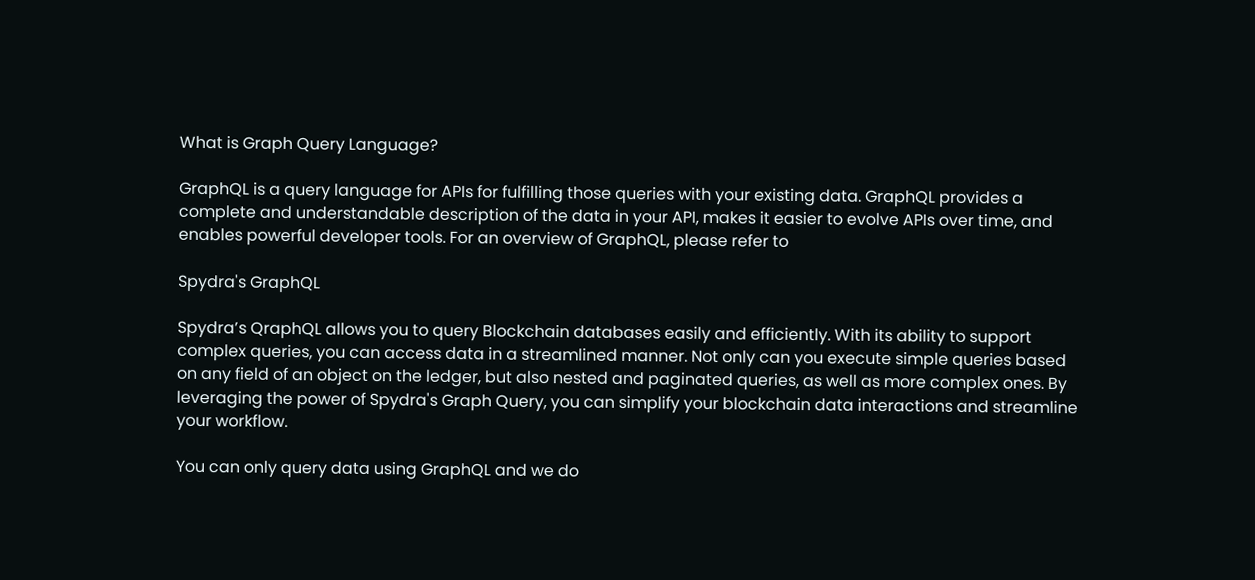What is Graph Query Language?

GraphQL is a query language for APIs for fulfilling those queries with your existing data. GraphQL provides a complete and understandable description of the data in your API, makes it easier to evolve APIs over time, and enables powerful developer tools. For an overview of GraphQL, please refer to

Spydra's GraphQL

Spydra’s QraphQL allows you to query Blockchain databases easily and efficiently. With its ability to support complex queries, you can access data in a streamlined manner. Not only can you execute simple queries based on any field of an object on the ledger, but also nested and paginated queries, as well as more complex ones. By leveraging the power of Spydra's Graph Query, you can simplify your blockchain data interactions and streamline your workflow.

You can only query data using GraphQL and we do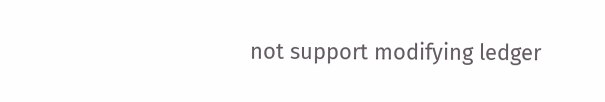not support modifying ledger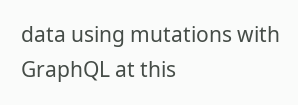data using mutations with GraphQL at this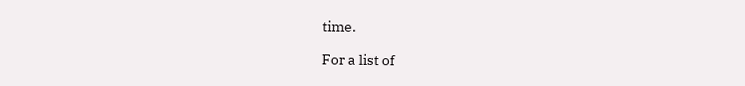time.

For a list of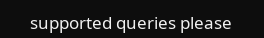supported queries please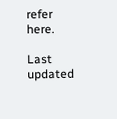refer here.

Last updated